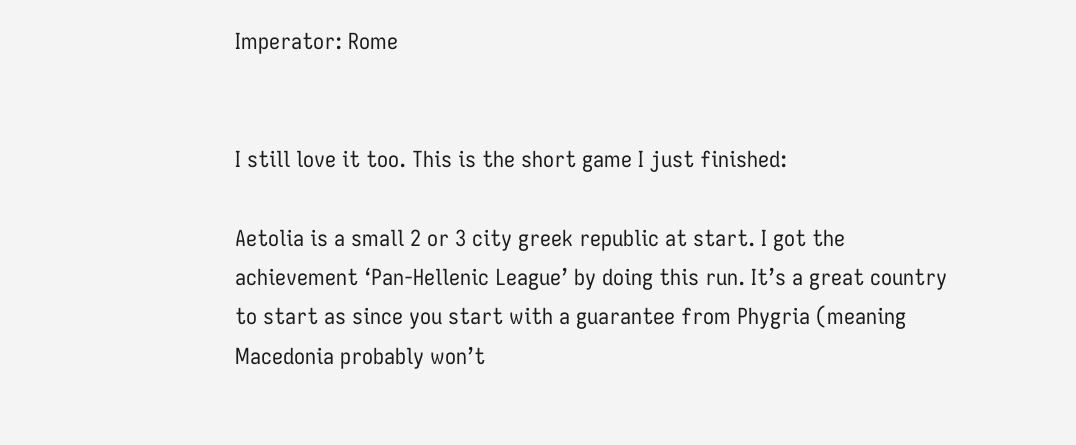Imperator: Rome


I still love it too. This is the short game I just finished:

Aetolia is a small 2 or 3 city greek republic at start. I got the achievement ‘Pan-Hellenic League’ by doing this run. It’s a great country to start as since you start with a guarantee from Phygria (meaning Macedonia probably won’t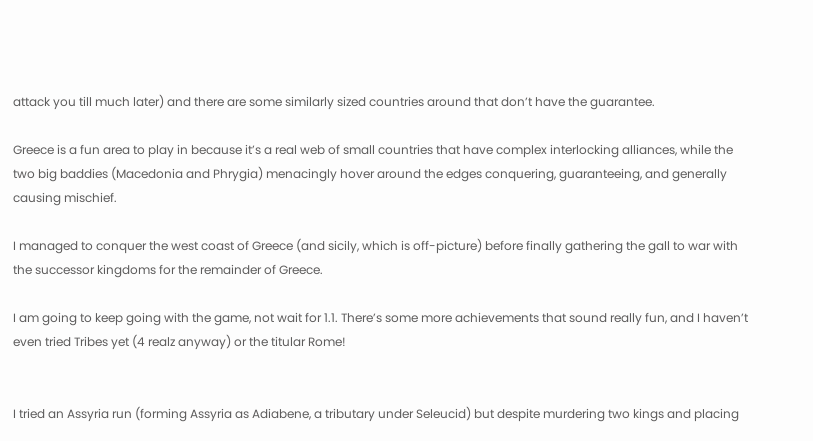attack you till much later) and there are some similarly sized countries around that don’t have the guarantee.

Greece is a fun area to play in because it’s a real web of small countries that have complex interlocking alliances, while the two big baddies (Macedonia and Phrygia) menacingly hover around the edges conquering, guaranteeing, and generally causing mischief.

I managed to conquer the west coast of Greece (and sicily, which is off-picture) before finally gathering the gall to war with the successor kingdoms for the remainder of Greece.

I am going to keep going with the game, not wait for 1.1. There’s some more achievements that sound really fun, and I haven’t even tried Tribes yet (4 realz anyway) or the titular Rome!


I tried an Assyria run (forming Assyria as Adiabene, a tributary under Seleucid) but despite murdering two kings and placing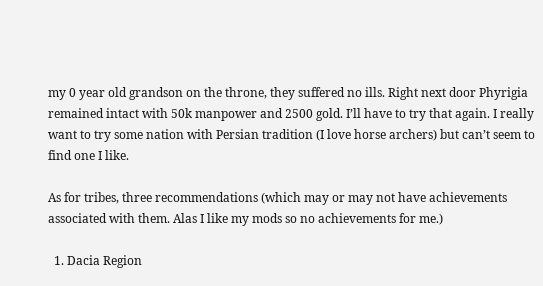my 0 year old grandson on the throne, they suffered no ills. Right next door Phyrigia remained intact with 50k manpower and 2500 gold. I’ll have to try that again. I really want to try some nation with Persian tradition (I love horse archers) but can’t seem to find one I like.

As for tribes, three recommendations (which may or may not have achievements associated with them. Alas I like my mods so no achievements for me.)

  1. Dacia Region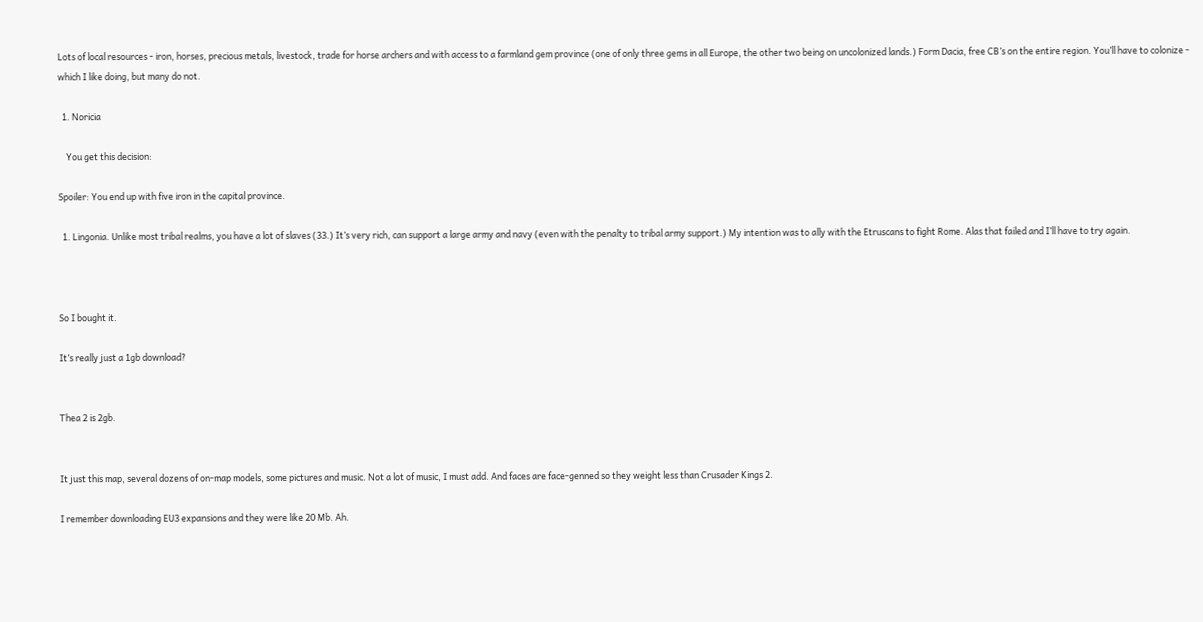Lots of local resources - iron, horses, precious metals, livestock, trade for horse archers and with access to a farmland gem province (one of only three gems in all Europe, the other two being on uncolonized lands.) Form Dacia, free CB’s on the entire region. You’ll have to colonize - which I like doing, but many do not.

  1. Noricia

    You get this decision:

Spoiler: You end up with five iron in the capital province.

  1. Lingonia. Unlike most tribal realms, you have a lot of slaves (33.) It’s very rich, can support a large army and navy (even with the penalty to tribal army support.) My intention was to ally with the Etruscans to fight Rome. Alas that failed and I’ll have to try again.



So I bought it.

It’s really just a 1gb download?


Thea 2 is 2gb.


It just this map, several dozens of on-map models, some pictures and music. Not a lot of music, I must add. And faces are face-genned so they weight less than Crusader Kings 2.

I remember downloading EU3 expansions and they were like 20 Mb. Ah.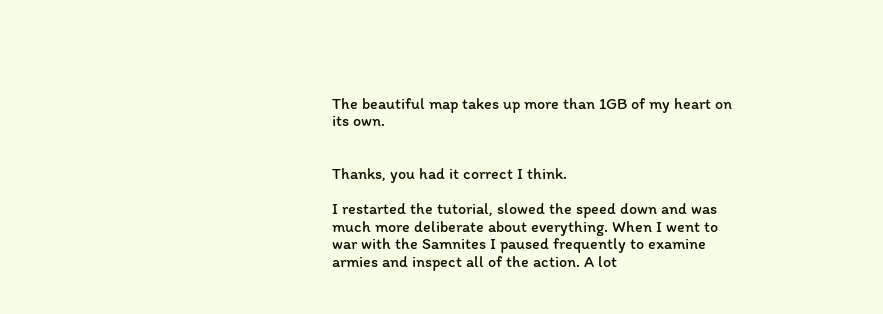The beautiful map takes up more than 1GB of my heart on its own.


Thanks, you had it correct I think.

I restarted the tutorial, slowed the speed down and was much more deliberate about everything. When I went to war with the Samnites I paused frequently to examine armies and inspect all of the action. A lot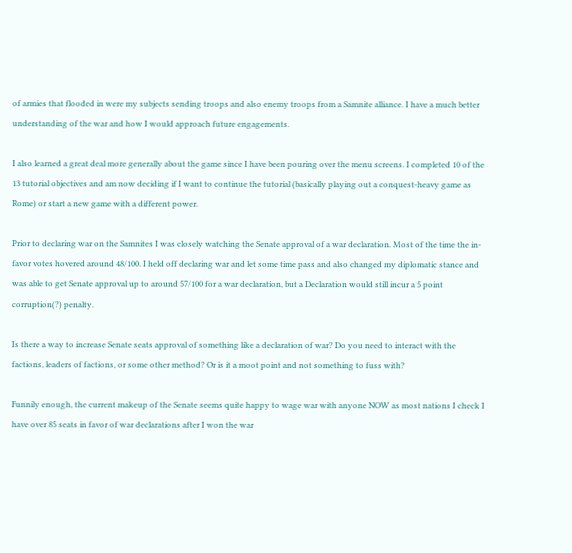of armies that flooded in were my subjects sending troops and also enemy troops from a Samnite alliance. I have a much better understanding of the war and how I would approach future engagements.

I also learned a great deal more generally about the game since I have been pouring over the menu screens. I completed 10 of the 13 tutorial objectives and am now deciding if I want to continue the tutorial (basically playing out a conquest-heavy game as Rome) or start a new game with a different power.

Prior to declaring war on the Samnites I was closely watching the Senate approval of a war declaration. Most of the time the in-favor votes hovered around 48/100. I held off declaring war and let some time pass and also changed my diplomatic stance and was able to get Senate approval up to around 57/100 for a war declaration, but a Declaration would still incur a 5 point corruption(?) penalty.

Is there a way to increase Senate seats approval of something like a declaration of war? Do you need to interact with the factions, leaders of factions, or some other method? Or is it a moot point and not something to fuss with?

Funnily enough, the current makeup of the Senate seems quite happy to wage war with anyone NOW as most nations I check I have over 85 seats in favor of war declarations after I won the war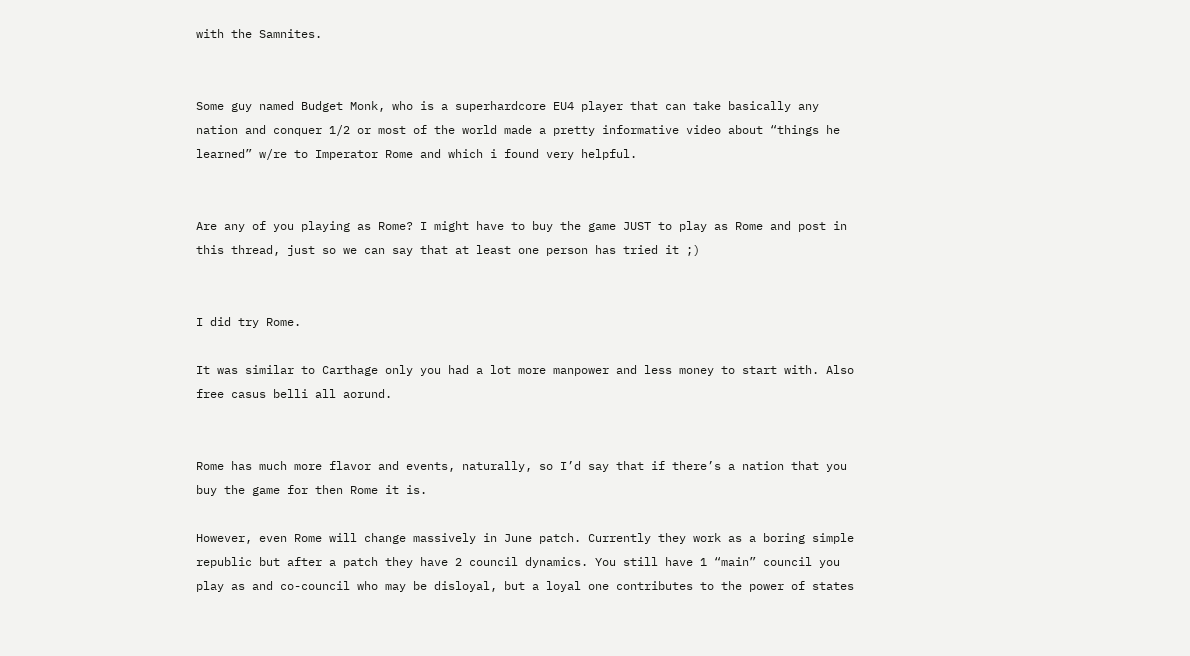with the Samnites.


Some guy named Budget Monk, who is a superhardcore EU4 player that can take basically any nation and conquer 1/2 or most of the world made a pretty informative video about “things he learned” w/re to Imperator Rome and which i found very helpful.


Are any of you playing as Rome? I might have to buy the game JUST to play as Rome and post in this thread, just so we can say that at least one person has tried it ;)


I did try Rome.

It was similar to Carthage only you had a lot more manpower and less money to start with. Also free casus belli all aorund.


Rome has much more flavor and events, naturally, so I’d say that if there’s a nation that you buy the game for then Rome it is.

However, even Rome will change massively in June patch. Currently they work as a boring simple republic but after a patch they have 2 council dynamics. You still have 1 “main” council you play as and co-council who may be disloyal, but a loyal one contributes to the power of states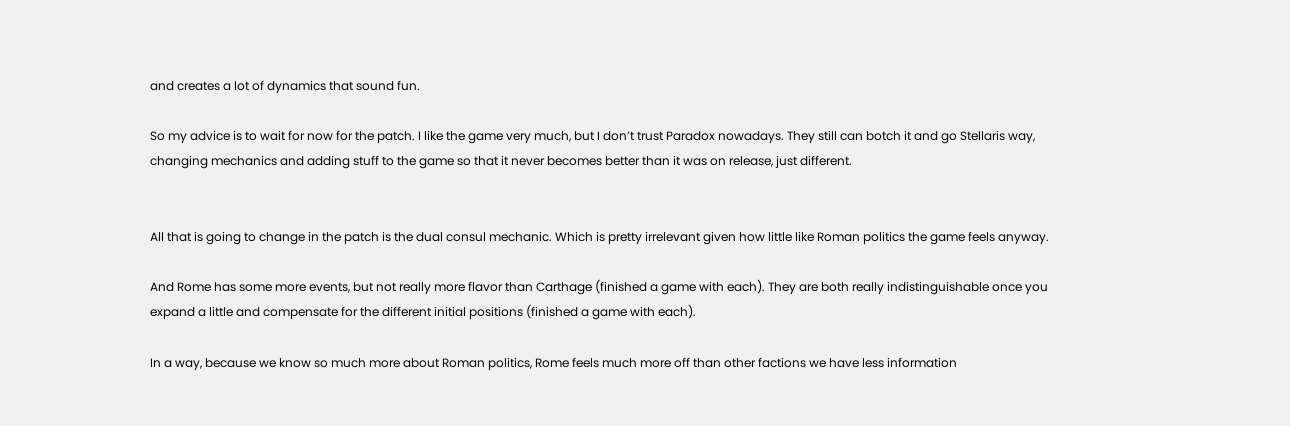and creates a lot of dynamics that sound fun.

So my advice is to wait for now for the patch. I like the game very much, but I don’t trust Paradox nowadays. They still can botch it and go Stellaris way, changing mechanics and adding stuff to the game so that it never becomes better than it was on release, just different.


All that is going to change in the patch is the dual consul mechanic. Which is pretty irrelevant given how little like Roman politics the game feels anyway.

And Rome has some more events, but not really more flavor than Carthage (finished a game with each). They are both really indistinguishable once you expand a little and compensate for the different initial positions (finished a game with each).

In a way, because we know so much more about Roman politics, Rome feels much more off than other factions we have less information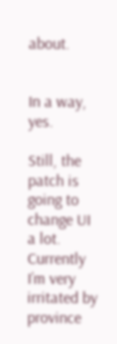about.


In a way, yes.

Still, the patch is going to change UI a lot. Currently I’m very irritated by province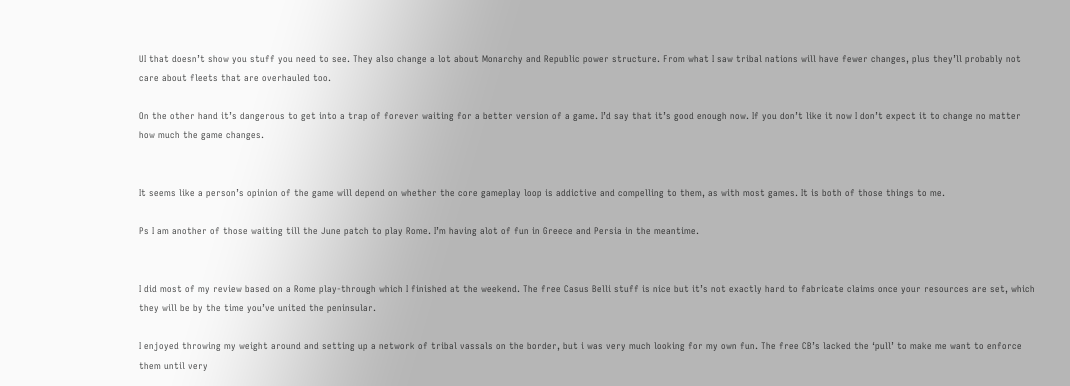UI that doesn’t show you stuff you need to see. They also change a lot about Monarchy and Republic power structure. From what I saw tribal nations will have fewer changes, plus they’ll probably not care about fleets that are overhauled too.

On the other hand it’s dangerous to get into a trap of forever waiting for a better version of a game. I’d say that it’s good enough now. If you don’t like it now I don’t expect it to change no matter how much the game changes.


It seems like a person’s opinion of the game will depend on whether the core gameplay loop is addictive and compelling to them, as with most games. It is both of those things to me.

Ps I am another of those waiting till the June patch to play Rome. I’m having alot of fun in Greece and Persia in the meantime.


I did most of my review based on a Rome play-through which I finished at the weekend. The free Casus Belli stuff is nice but it’s not exactly hard to fabricate claims once your resources are set, which they will be by the time you’ve united the peninsular.

I enjoyed throwing my weight around and setting up a network of tribal vassals on the border, but i was very much looking for my own fun. The free CB’s lacked the ‘pull’ to make me want to enforce them until very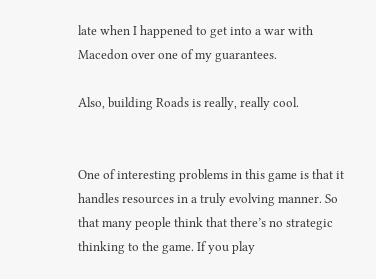late when I happened to get into a war with Macedon over one of my guarantees.

Also, building Roads is really, really cool.


One of interesting problems in this game is that it handles resources in a truly evolving manner. So that many people think that there’s no strategic thinking to the game. If you play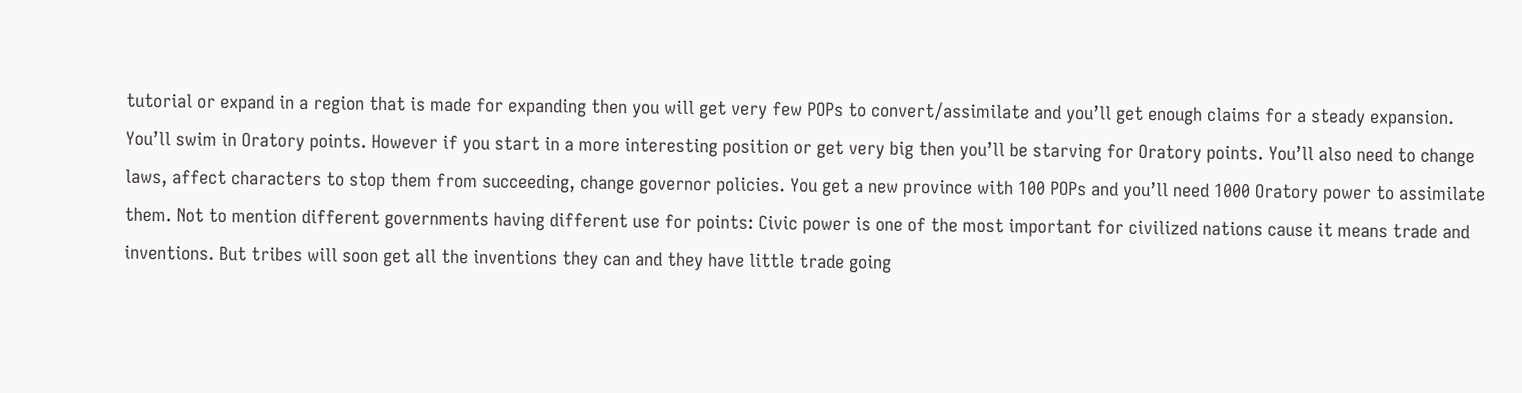tutorial or expand in a region that is made for expanding then you will get very few POPs to convert/assimilate and you’ll get enough claims for a steady expansion. You’ll swim in Oratory points. However if you start in a more interesting position or get very big then you’ll be starving for Oratory points. You’ll also need to change laws, affect characters to stop them from succeeding, change governor policies. You get a new province with 100 POPs and you’ll need 1000 Oratory power to assimilate them. Not to mention different governments having different use for points: Civic power is one of the most important for civilized nations cause it means trade and inventions. But tribes will soon get all the inventions they can and they have little trade going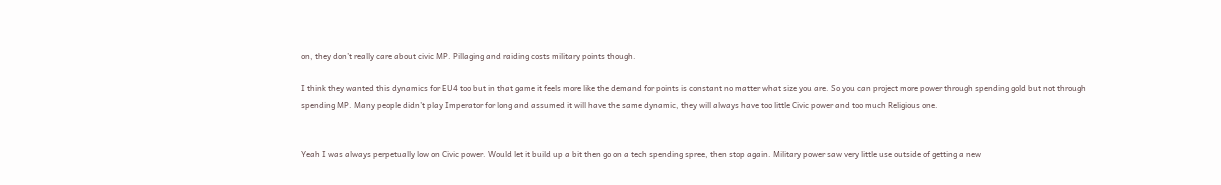on, they don’t really care about civic MP. Pillaging and raiding costs military points though.

I think they wanted this dynamics for EU4 too but in that game it feels more like the demand for points is constant no matter what size you are. So you can project more power through spending gold but not through spending MP. Many people didn’t play Imperator for long and assumed it will have the same dynamic, they will always have too little Civic power and too much Religious one.


Yeah I was always perpetually low on Civic power. Would let it build up a bit then go on a tech spending spree, then stop again. Military power saw very little use outside of getting a new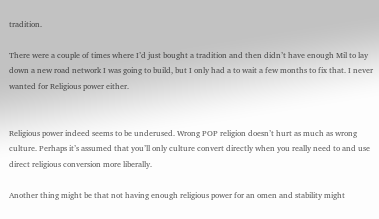tradition.

There were a couple of times where I’d just bought a tradition and then didn’t have enough Mil to lay down a new road network I was going to build, but I only had a to wait a few months to fix that. I never wanted for Religious power either.


Religious power indeed seems to be underused. Wrong POP religion doesn’t hurt as much as wrong culture. Perhaps it’s assumed that you’ll only culture convert directly when you really need to and use direct religious conversion more liberally.

Another thing might be that not having enough religious power for an omen and stability might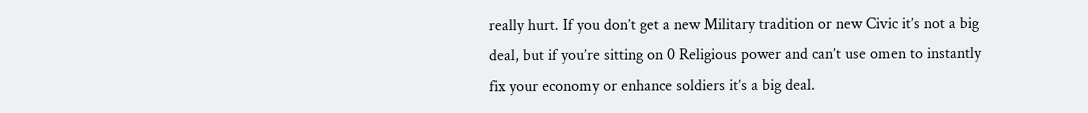really hurt. If you don’t get a new Military tradition or new Civic it’s not a big deal, but if you’re sitting on 0 Religious power and can’t use omen to instantly fix your economy or enhance soldiers it’s a big deal.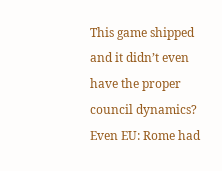This game shipped and it didn’t even have the proper council dynamics? Even EU: Rome had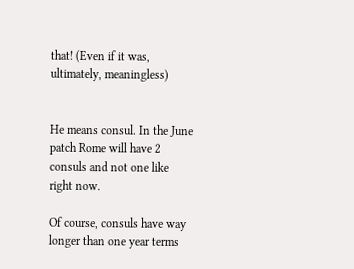that! (Even if it was, ultimately, meaningless)


He means consul. In the June patch Rome will have 2 consuls and not one like right now.

Of course, consuls have way longer than one year terms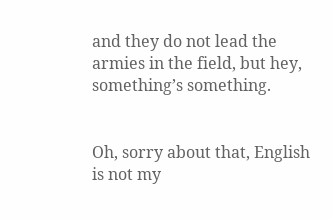and they do not lead the armies in the field, but hey, something’s something.


Oh, sorry about that, English is not my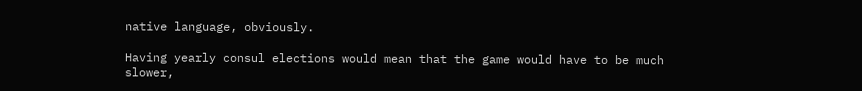native language, obviously.

Having yearly consul elections would mean that the game would have to be much slower,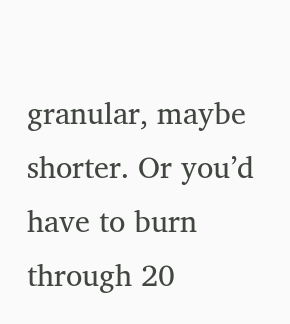granular, maybe shorter. Or you’d have to burn through 20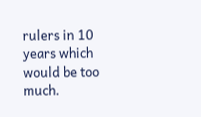rulers in 10 years which would be too much.